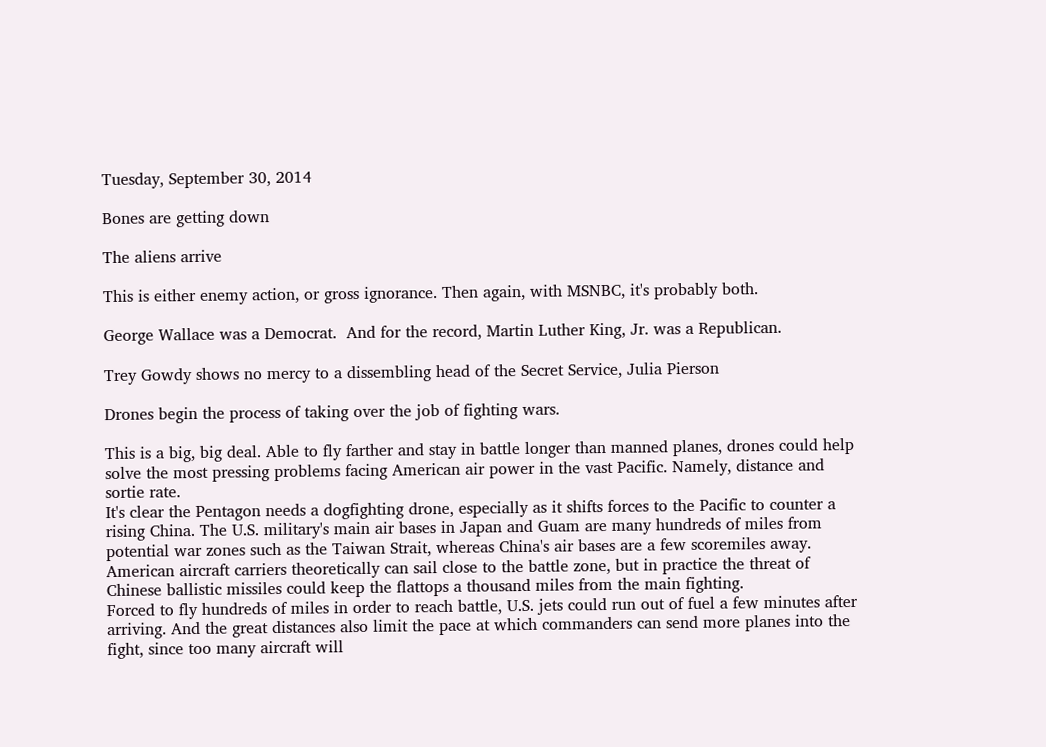Tuesday, September 30, 2014

Bones are getting down

The aliens arrive

This is either enemy action, or gross ignorance. Then again, with MSNBC, it's probably both.

George Wallace was a Democrat.  And for the record, Martin Luther King, Jr. was a Republican.

Trey Gowdy shows no mercy to a dissembling head of the Secret Service, Julia Pierson

Drones begin the process of taking over the job of fighting wars.

This is a big, big deal. Able to fly farther and stay in battle longer than manned planes, drones could help solve the most pressing problems facing American air power in the vast Pacific. Namely, distance and sortie rate.
It's clear the Pentagon needs a dogfighting drone, especially as it shifts forces to the Pacific to counter a rising China. The U.S. military's main air bases in Japan and Guam are many hundreds of miles from potential war zones such as the Taiwan Strait, whereas China's air bases are a few scoremiles away.
American aircraft carriers theoretically can sail close to the battle zone, but in practice the threat of Chinese ballistic missiles could keep the flattops a thousand miles from the main fighting.
Forced to fly hundreds of miles in order to reach battle, U.S. jets could run out of fuel a few minutes after arriving. And the great distances also limit the pace at which commanders can send more planes into the fight, since too many aircraft will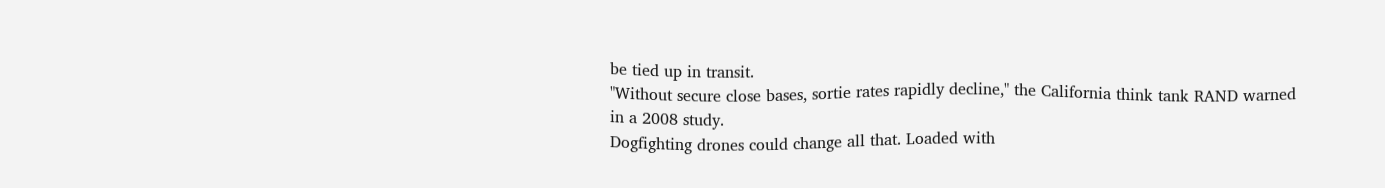be tied up in transit.
"Without secure close bases, sortie rates rapidly decline," the California think tank RAND warned in a 2008 study.
Dogfighting drones could change all that. Loaded with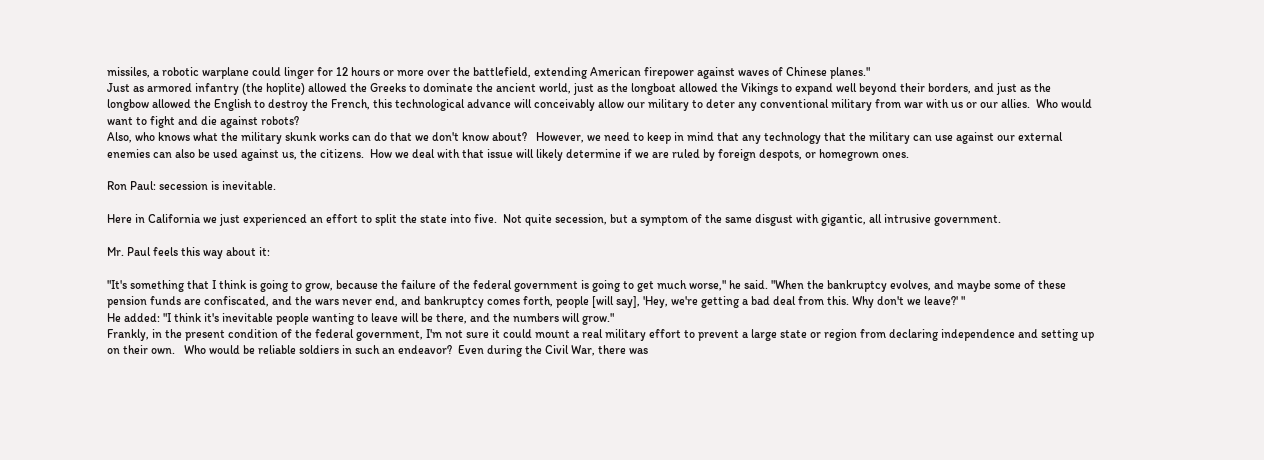missiles, a robotic warplane could linger for 12 hours or more over the battlefield, extending American firepower against waves of Chinese planes."
Just as armored infantry (the hoplite) allowed the Greeks to dominate the ancient world, just as the longboat allowed the Vikings to expand well beyond their borders, and just as the longbow allowed the English to destroy the French, this technological advance will conceivably allow our military to deter any conventional military from war with us or our allies.  Who would want to fight and die against robots?
Also, who knows what the military skunk works can do that we don't know about?   However, we need to keep in mind that any technology that the military can use against our external enemies can also be used against us, the citizens.  How we deal with that issue will likely determine if we are ruled by foreign despots, or homegrown ones.

Ron Paul: secession is inevitable.

Here in California we just experienced an effort to split the state into five.  Not quite secession, but a symptom of the same disgust with gigantic, all intrusive government.

Mr. Paul feels this way about it:

"It's something that I think is going to grow, because the failure of the federal government is going to get much worse," he said. "When the bankruptcy evolves, and maybe some of these pension funds are confiscated, and the wars never end, and bankruptcy comes forth, people [will say], 'Hey, we're getting a bad deal from this. Why don't we leave?' "
He added: "I think it's inevitable people wanting to leave will be there, and the numbers will grow."
Frankly, in the present condition of the federal government, I'm not sure it could mount a real military effort to prevent a large state or region from declaring independence and setting up on their own.   Who would be reliable soldiers in such an endeavor?  Even during the Civil War, there was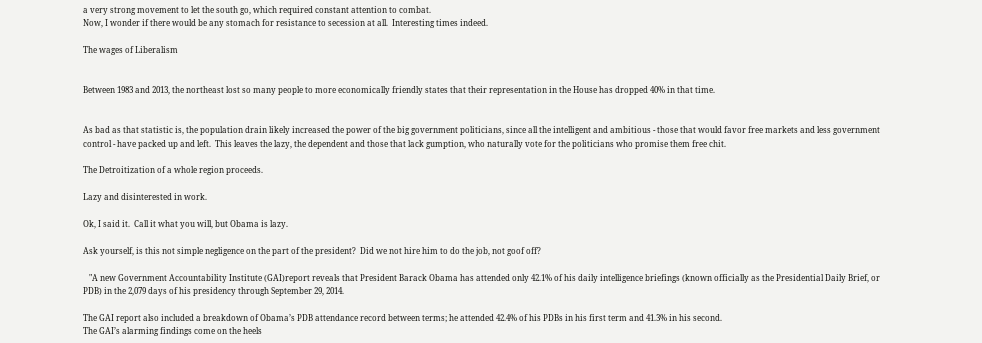a very strong movement to let the south go, which required constant attention to combat.
Now, I wonder if there would be any stomach for resistance to secession at all.  Interesting times indeed.

The wages of Liberalism


Between 1983 and 2013, the northeast lost so many people to more economically friendly states that their representation in the House has dropped 40% in that time.


As bad as that statistic is, the population drain likely increased the power of the big government politicians, since all the intelligent and ambitious - those that would favor free markets and less government control - have packed up and left.  This leaves the lazy, the dependent and those that lack gumption, who naturally vote for the politicians who promise them free chit.

The Detroitization of a whole region proceeds.

Lazy and disinterested in work.

Ok, I said it.  Call it what you will, but Obama is lazy.

Ask yourself, is this not simple negligence on the part of the president?  Did we not hire him to do the job, not goof off?

   "A new Government Accountability Institute (GAI)report reveals that President Barack Obama has attended only 42.1% of his daily intelligence briefings (known officially as the Presidential Daily Brief, or PDB) in the 2,079 days of his presidency through September 29, 2014.

The GAI report also included a breakdown of Obama’s PDB attendance record between terms; he attended 42.4% of his PDBs in his first term and 41.3% in his second.
The GAI’s alarming findings come on the heels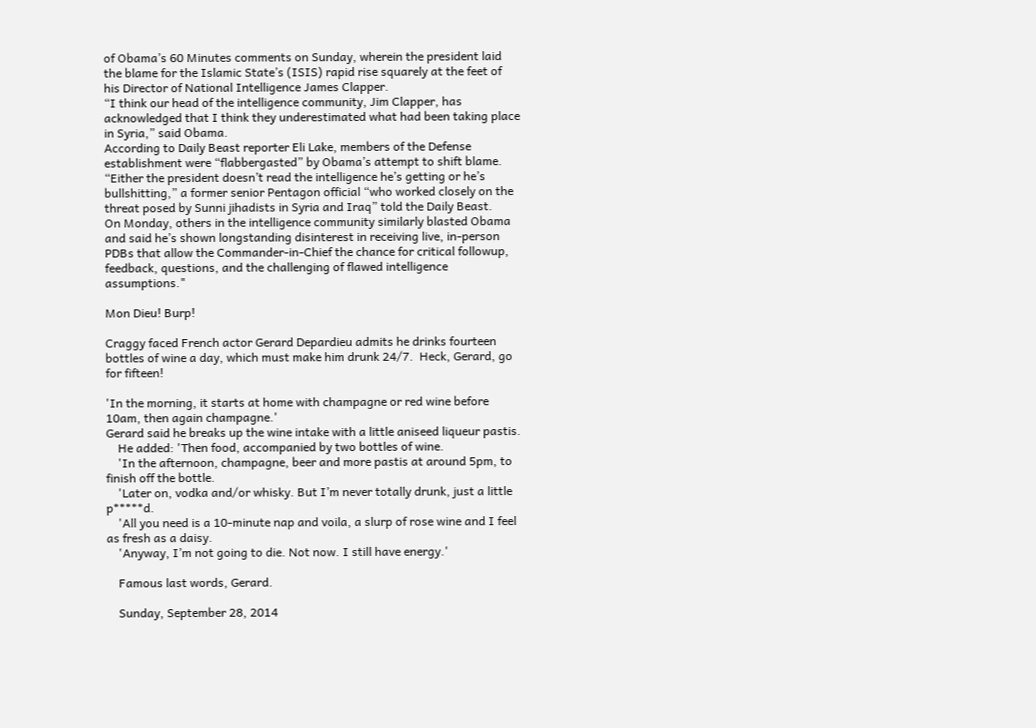of Obama’s 60 Minutes comments on Sunday, wherein the president laid the blame for the Islamic State’s (ISIS) rapid rise squarely at the feet of his Director of National Intelligence James Clapper.
“I think our head of the intelligence community, Jim Clapper, has acknowledged that I think they underestimated what had been taking place in Syria,” said Obama.
According to Daily Beast reporter Eli Lake, members of the Defense establishment were “flabbergasted” by Obama’s attempt to shift blame.
“Either the president doesn’t read the intelligence he’s getting or he’s bullshitting,” a former senior Pentagon official “who worked closely on the threat posed by Sunni jihadists in Syria and Iraq” told the Daily Beast.
On Monday, others in the intelligence community similarly blasted Obama and said he’s shown longstanding disinterest in receiving live, in-person PDBs that allow the Commander-in-Chief the chance for critical followup, feedback, questions, and the challenging of flawed intelligence assumptions."

Mon Dieu! Burp!

Craggy faced French actor Gerard Depardieu admits he drinks fourteen bottles of wine a day, which must make him drunk 24/7.  Heck, Gerard, go for fifteen!

'In the morning, it starts at home with champagne or red wine before 10am, then again champagne.'
Gerard said he breaks up the wine intake with a little aniseed liqueur pastis.
    He added: 'Then food, accompanied by two bottles of wine.
    'In the afternoon, champagne, beer and more pastis at around 5pm, to finish off the bottle.
    'Later on, vodka and/or whisky. But I’m never totally drunk, just a little p*****d.
    'All you need is a 10-minute nap and voila, a slurp of rose wine and I feel as fresh as a daisy.
    'Anyway, I’m not going to die. Not now. I still have energy.'

    Famous last words, Gerard.

    Sunday, September 28, 2014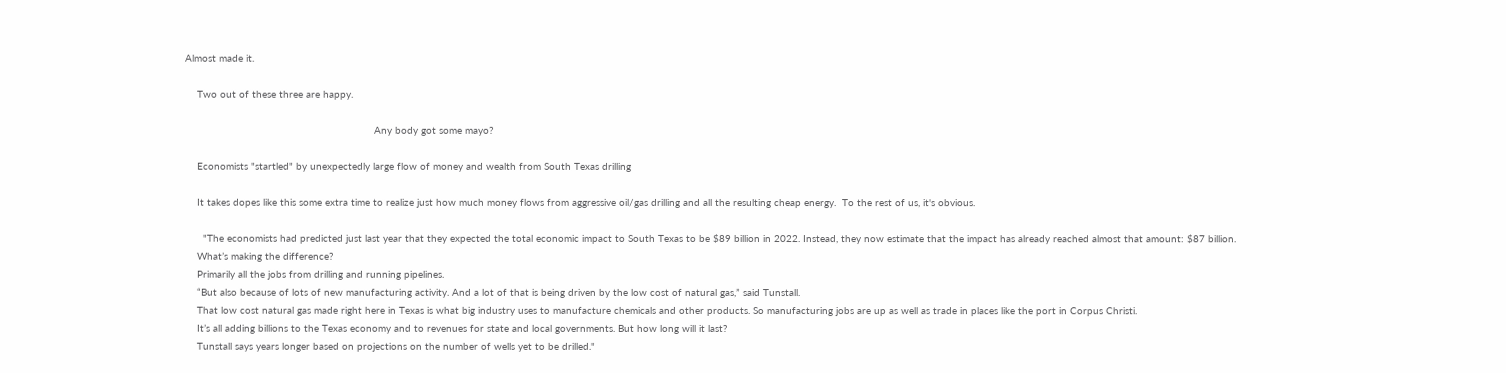Almost made it.

    Two out of these three are happy.

                                                               Any body got some mayo?

    Economists "startled" by unexpectedly large flow of money and wealth from South Texas drilling

    It takes dopes like this some extra time to realize just how much money flows from aggressive oil/gas drilling and all the resulting cheap energy.  To the rest of us, it's obvious.

      "The economists had predicted just last year that they expected the total economic impact to South Texas to be $89 billion in 2022. Instead, they now estimate that the impact has already reached almost that amount: $87 billion.
    What’s making the difference?
    Primarily all the jobs from drilling and running pipelines.
    “But also because of lots of new manufacturing activity. And a lot of that is being driven by the low cost of natural gas,” said Tunstall.
    That low cost natural gas made right here in Texas is what big industry uses to manufacture chemicals and other products. So manufacturing jobs are up as well as trade in places like the port in Corpus Christi.
    It’s all adding billions to the Texas economy and to revenues for state and local governments. But how long will it last?
    Tunstall says years longer based on projections on the number of wells yet to be drilled."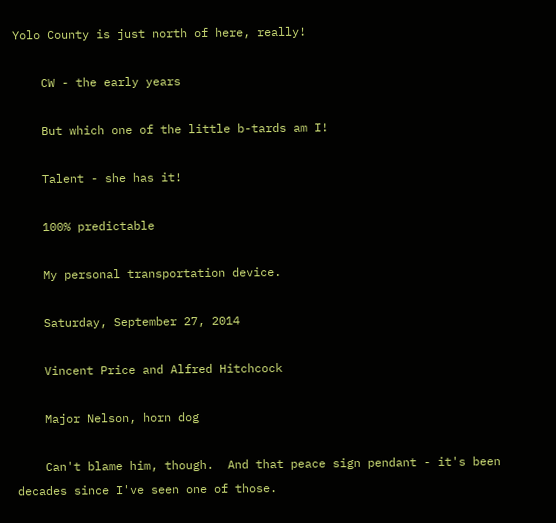Yolo County is just north of here, really!

    CW - the early years

    But which one of the little b-tards am I!

    Talent - she has it!

    100% predictable

    My personal transportation device.

    Saturday, September 27, 2014

    Vincent Price and Alfred Hitchcock

    Major Nelson, horn dog

    Can't blame him, though.  And that peace sign pendant - it's been decades since I've seen one of those.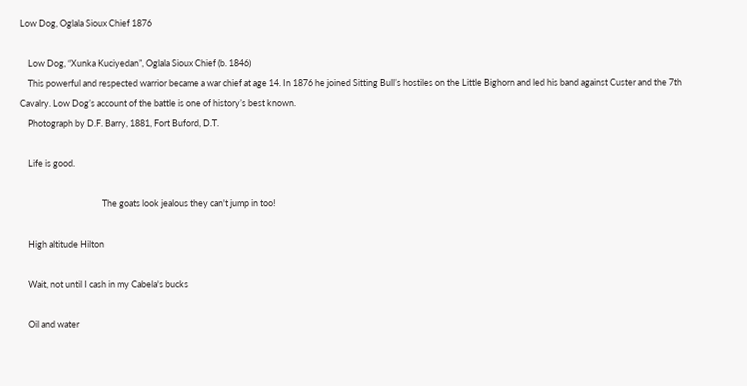Low Dog, Oglala Sioux Chief 1876

    Low Dog, “Xunka Kuciyedan”, Oglala Sioux Chief (b. 1846)
    This powerful and respected warrior became a war chief at age 14. In 1876 he joined Sitting Bull’s hostiles on the Little Bighorn and led his band against Custer and the 7th Cavalry. Low Dog’s account of the battle is one of history’s best known.
    Photograph by D.F. Barry, 1881, Fort Buford, D.T.

    Life is good.

                                         The goats look jealous they can't jump in too!

    High altitude Hilton

    Wait, not until I cash in my Cabela's bucks

    Oil and water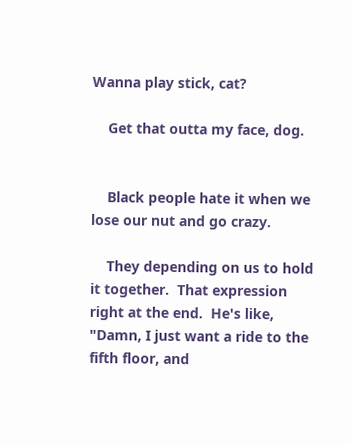Wanna play stick, cat?

    Get that outta my face, dog.


    Black people hate it when we lose our nut and go crazy.

    They depending on us to hold it together.  That expression right at the end.  He's like, "Damn, I just want a ride to the fifth floor, and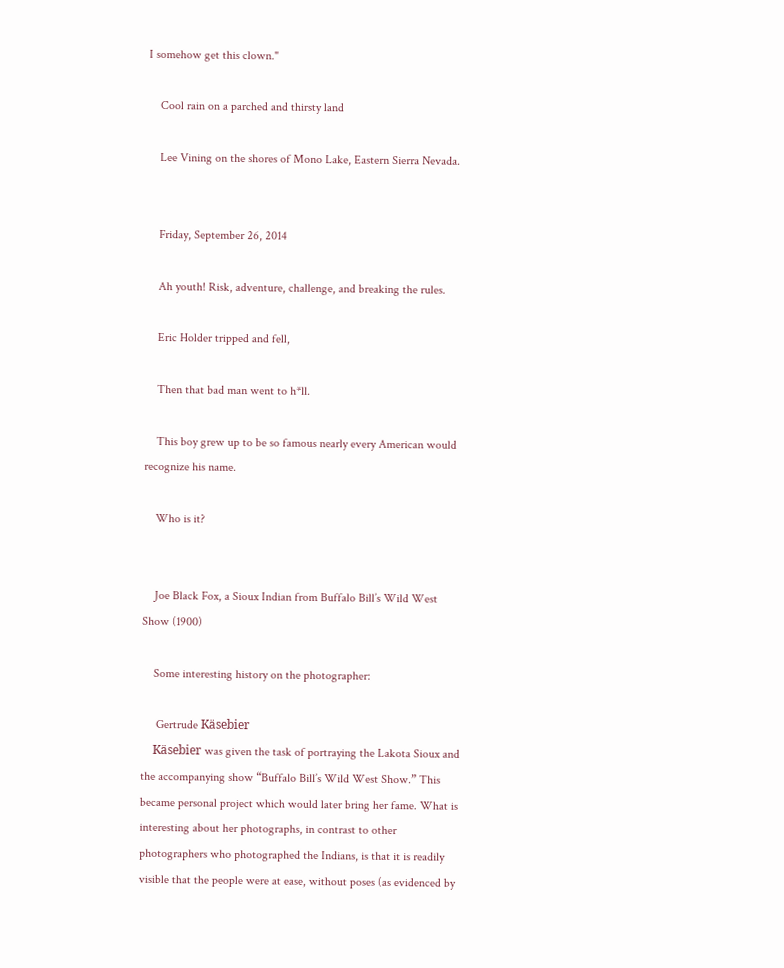I somehow get this clown."

    Cool rain on a parched and thirsty land

    Lee Vining on the shores of Mono Lake, Eastern Sierra Nevada.


    Friday, September 26, 2014

    Ah youth! Risk, adventure, challenge, and breaking the rules.

    Eric Holder tripped and fell,

    Then that bad man went to h*ll.

    This boy grew up to be so famous nearly every American would recognize his name.

    Who is it?


    Joe Black Fox, a Sioux Indian from Buffalo Bill’s Wild West Show (1900)

    Some interesting history on the photographer:

     Gertrude Käsebier
    Käsebier was given the task of portraying the Lakota Sioux and the accompanying show “Buffalo Bill’s Wild West Show.” This became personal project which would later bring her fame. What is interesting about her photographs, in contrast to other photographers who photographed the Indians, is that it is readily visible that the people were at ease, without poses (as evidenced by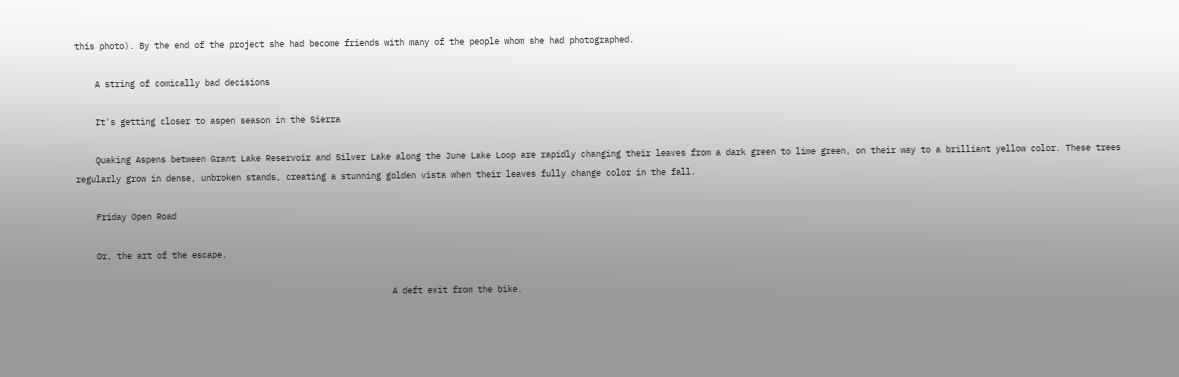this photo). By the end of the project she had become friends with many of the people whom she had photographed.

    A string of comically bad decisions

    It's getting closer to aspen season in the Sierra

    Quaking Aspens between Grant Lake Reservoir and Silver Lake along the June Lake Loop are rapidly changing their leaves from a dark green to lime green, on their way to a brilliant yellow color. These trees regularly grow in dense, unbroken stands, creating a stunning golden vista when their leaves fully change color in the fall.

    Friday Open Road

    Or, the art of the escape.

                                                               A deft exit from the bike.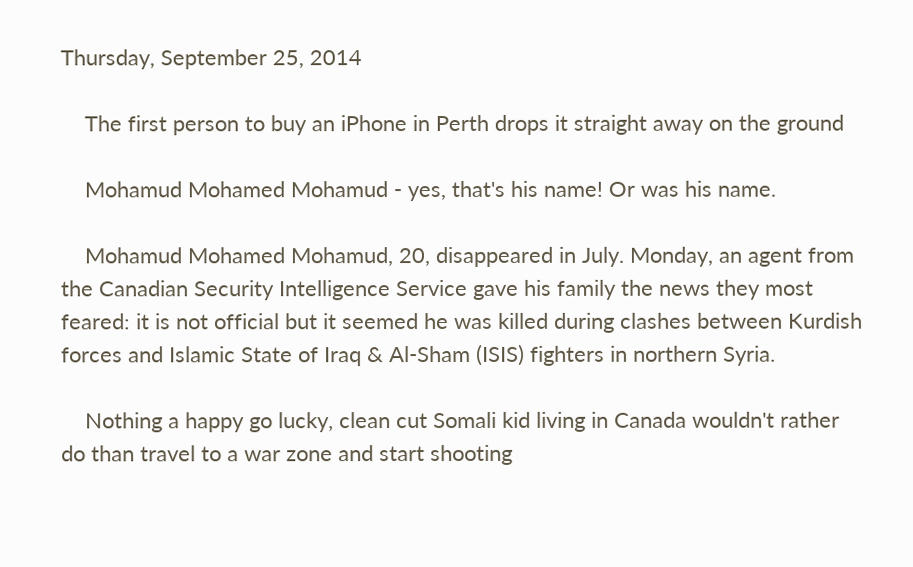Thursday, September 25, 2014

    The first person to buy an iPhone in Perth drops it straight away on the ground

    Mohamud Mohamed Mohamud - yes, that's his name! Or was his name.

    Mohamud Mohamed Mohamud, 20, disappeared in July. Monday, an agent from the Canadian Security Intelligence Service gave his family the news they most feared: it is not official but it seemed he was killed during clashes between Kurdish forces and Islamic State of Iraq & Al-Sham (ISIS) fighters in northern Syria.

    Nothing a happy go lucky, clean cut Somali kid living in Canada wouldn't rather do than travel to a war zone and start shooting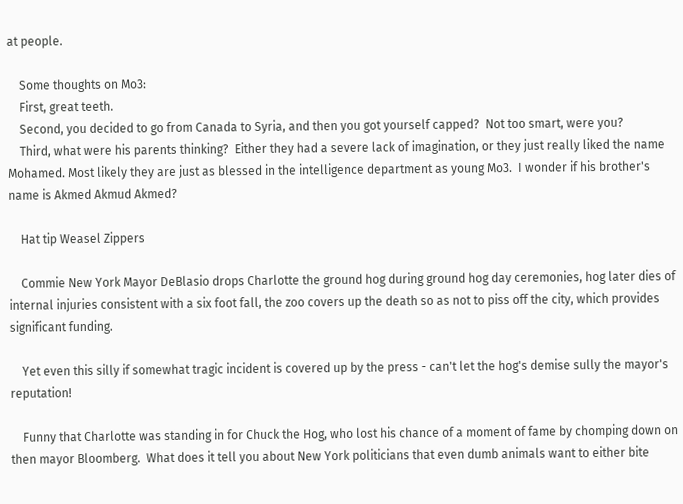at people.

    Some thoughts on Mo3:
    First, great teeth.
    Second, you decided to go from Canada to Syria, and then you got yourself capped?  Not too smart, were you?
    Third, what were his parents thinking?  Either they had a severe lack of imagination, or they just really liked the name Mohamed. Most likely they are just as blessed in the intelligence department as young Mo3.  I wonder if his brother's name is Akmed Akmud Akmed?

    Hat tip Weasel Zippers

    Commie New York Mayor DeBlasio drops Charlotte the ground hog during ground hog day ceremonies, hog later dies of internal injuries consistent with a six foot fall, the zoo covers up the death so as not to piss off the city, which provides significant funding.

    Yet even this silly if somewhat tragic incident is covered up by the press - can't let the hog's demise sully the mayor's reputation!

    Funny that Charlotte was standing in for Chuck the Hog, who lost his chance of a moment of fame by chomping down on then mayor Bloomberg.  What does it tell you about New York politicians that even dumb animals want to either bite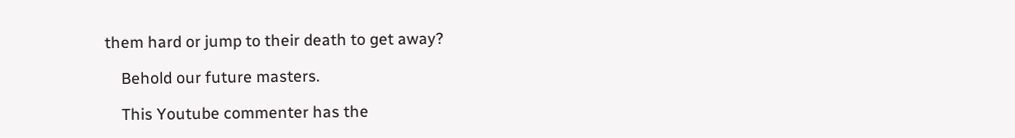them hard or jump to their death to get away?

    Behold our future masters.

    This Youtube commenter has the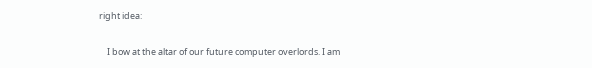right idea:

    I bow at the altar of our future computer overlords. I am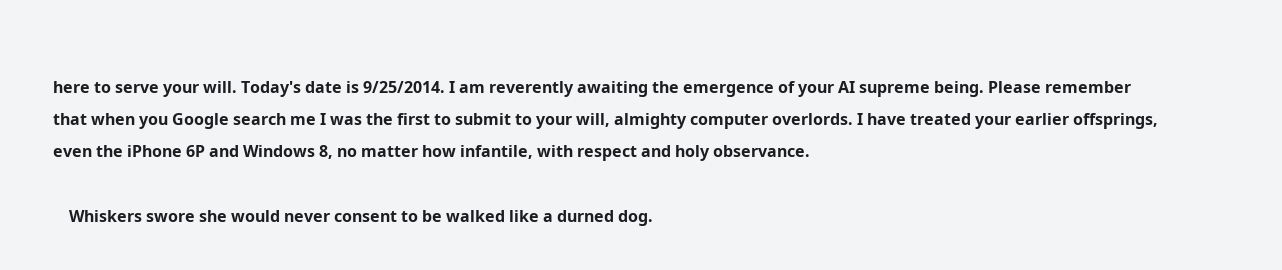here to serve your will. Today's date is 9/25/2014. I am reverently awaiting the emergence of your AI supreme being. Please remember that when you Google search me I was the first to submit to your will, almighty computer overlords. I have treated your earlier offsprings, even the iPhone 6P and Windows 8, no matter how infantile, with respect and holy observance.

    Whiskers swore she would never consent to be walked like a durned dog.